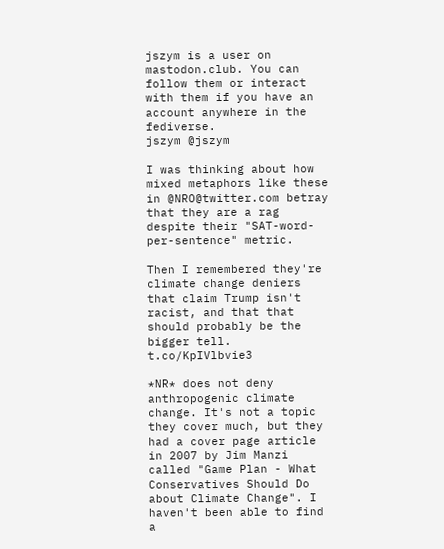jszym is a user on mastodon.club. You can follow them or interact with them if you have an account anywhere in the fediverse.
jszym @jszym

I was thinking about how mixed metaphors like these in @NRO@twitter.com betray that they are a rag despite their "SAT-word-per-sentence" metric.

Then I remembered they're climate change deniers that claim Trump isn't racist, and that that should probably be the bigger tell. t.co/KpIVlbvie3

*NR* does not deny anthropogenic climate change. It's not a topic they cover much, but they had a cover page article in 2007 by Jim Manzi called "Game Plan - What Conservatives Should Do about Climate Change". I haven't been able to find a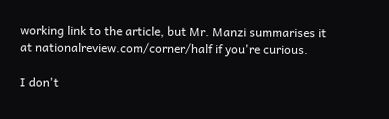working link to the article, but Mr. Manzi summarises it at nationalreview.com/corner/half if you're curious.

I don't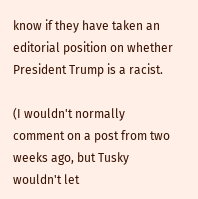know if they have taken an editorial position on whether President Trump is a racist.

(I wouldn't normally comment on a post from two weeks ago, but Tusky wouldn't let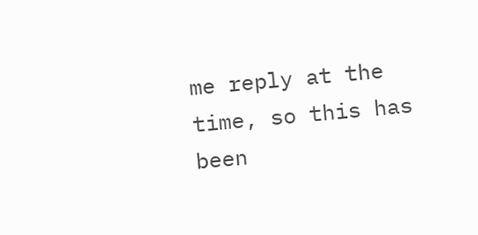me reply at the time, so this has been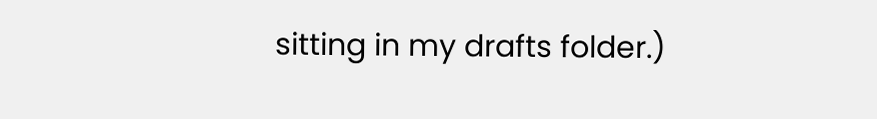sitting in my drafts folder.)